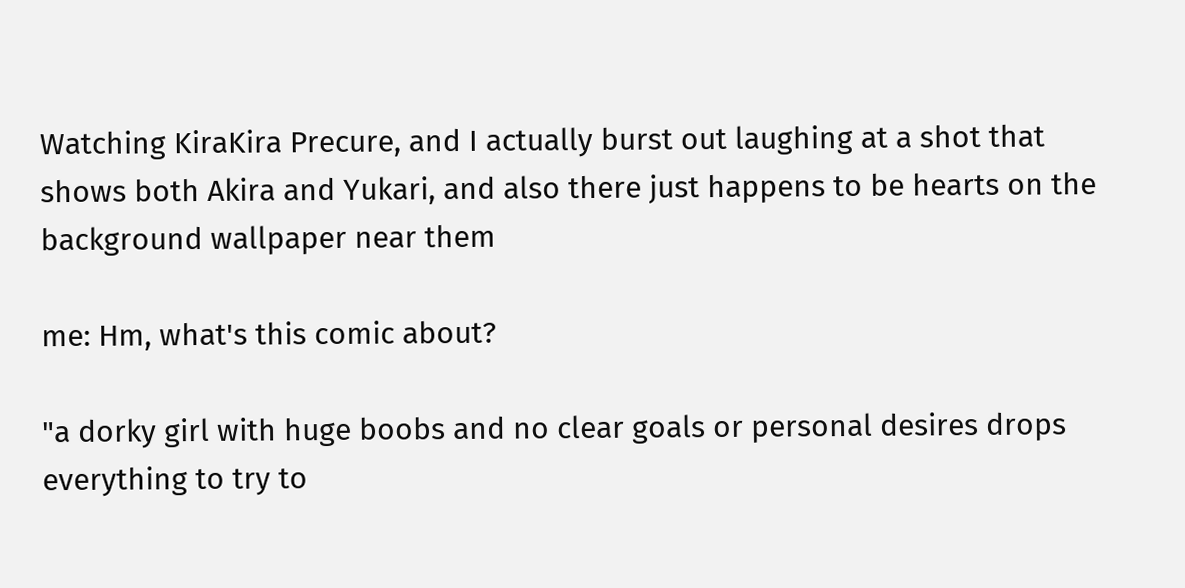Watching KiraKira Precure, and I actually burst out laughing at a shot that shows both Akira and Yukari, and also there just happens to be hearts on the background wallpaper near them

me: Hm, what's this comic about?

"a dorky girl with huge boobs and no clear goals or personal desires drops everything to try to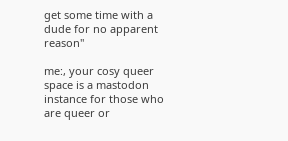get some time with a dude for no apparent reason"

me:, your cosy queer space is a mastodon instance for those who are queer or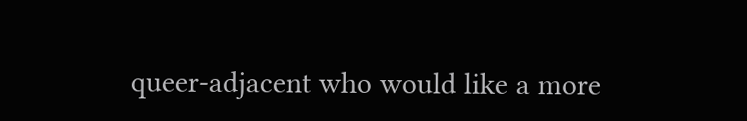queer-adjacent who would like a more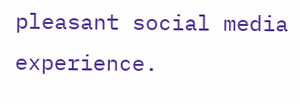pleasant social media experience.